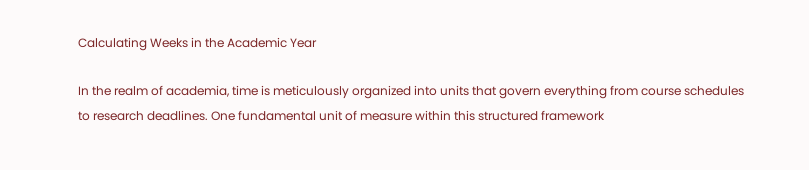Calculating Weeks in the Academic Year

In the realm of academia, time is meticulously organized into units that govern everything from course schedules to research deadlines. One fundamental unit of measure within this structured framework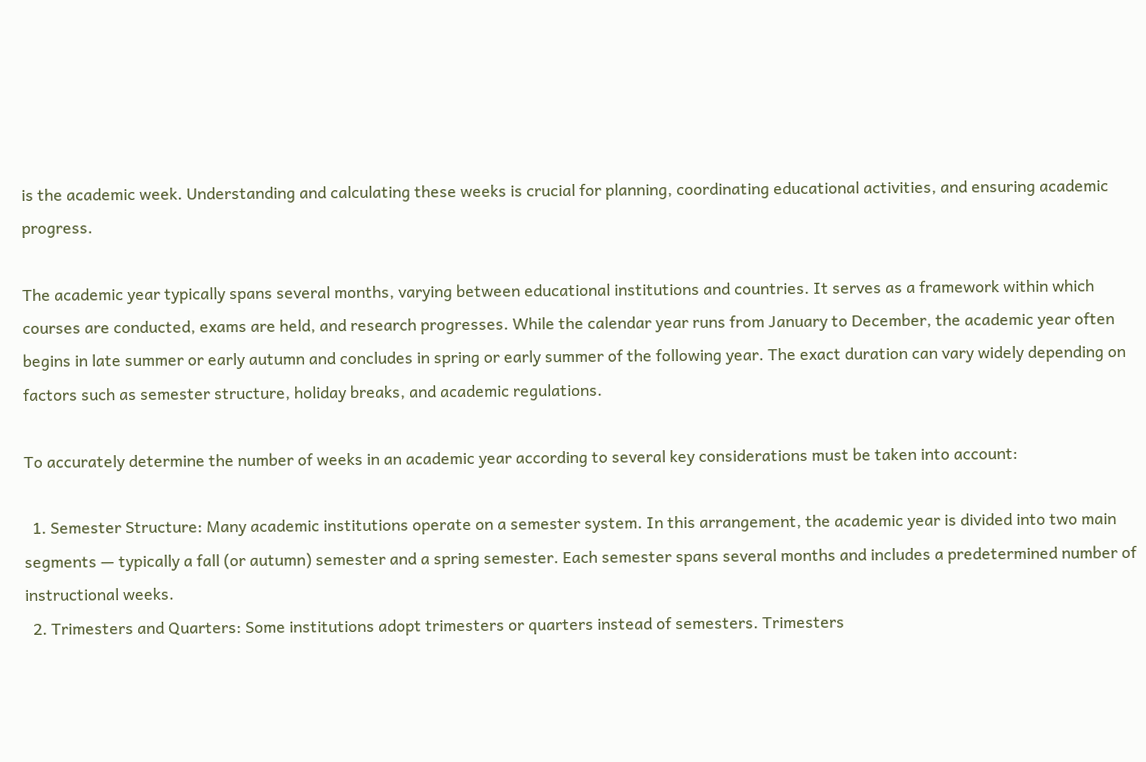is the academic week. Understanding and calculating these weeks is crucial for planning, coordinating educational activities, and ensuring academic progress.

The academic year typically spans several months, varying between educational institutions and countries. It serves as a framework within which courses are conducted, exams are held, and research progresses. While the calendar year runs from January to December, the academic year often begins in late summer or early autumn and concludes in spring or early summer of the following year. The exact duration can vary widely depending on factors such as semester structure, holiday breaks, and academic regulations.

To accurately determine the number of weeks in an academic year according to several key considerations must be taken into account:

  1. Semester Structure: Many academic institutions operate on a semester system. In this arrangement, the academic year is divided into two main segments — typically a fall (or autumn) semester and a spring semester. Each semester spans several months and includes a predetermined number of instructional weeks.
  2. Trimesters and Quarters: Some institutions adopt trimesters or quarters instead of semesters. Trimesters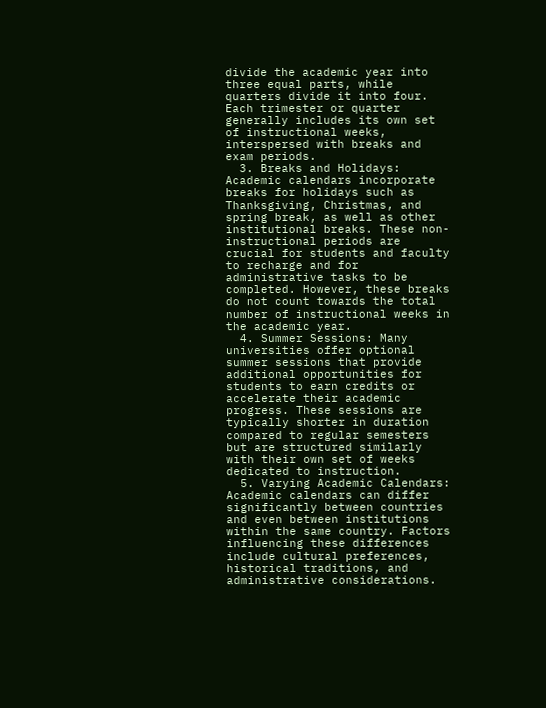divide the academic year into three equal parts, while quarters divide it into four. Each trimester or quarter generally includes its own set of instructional weeks, interspersed with breaks and exam periods.
  3. Breaks and Holidays: Academic calendars incorporate breaks for holidays such as Thanksgiving, Christmas, and spring break, as well as other institutional breaks. These non-instructional periods are crucial for students and faculty to recharge and for administrative tasks to be completed. However, these breaks do not count towards the total number of instructional weeks in the academic year.
  4. Summer Sessions: Many universities offer optional summer sessions that provide additional opportunities for students to earn credits or accelerate their academic progress. These sessions are typically shorter in duration compared to regular semesters but are structured similarly with their own set of weeks dedicated to instruction.
  5. Varying Academic Calendars: Academic calendars can differ significantly between countries and even between institutions within the same country. Factors influencing these differences include cultural preferences, historical traditions, and administrative considerations.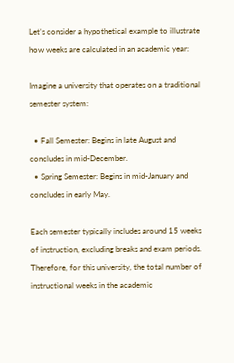Let’s consider a hypothetical example to illustrate how weeks are calculated in an academic year:

Imagine a university that operates on a traditional semester system:

  • Fall Semester: Begins in late August and concludes in mid-December.
  • Spring Semester: Begins in mid-January and concludes in early May.

Each semester typically includes around 15 weeks of instruction, excluding breaks and exam periods. Therefore, for this university, the total number of instructional weeks in the academic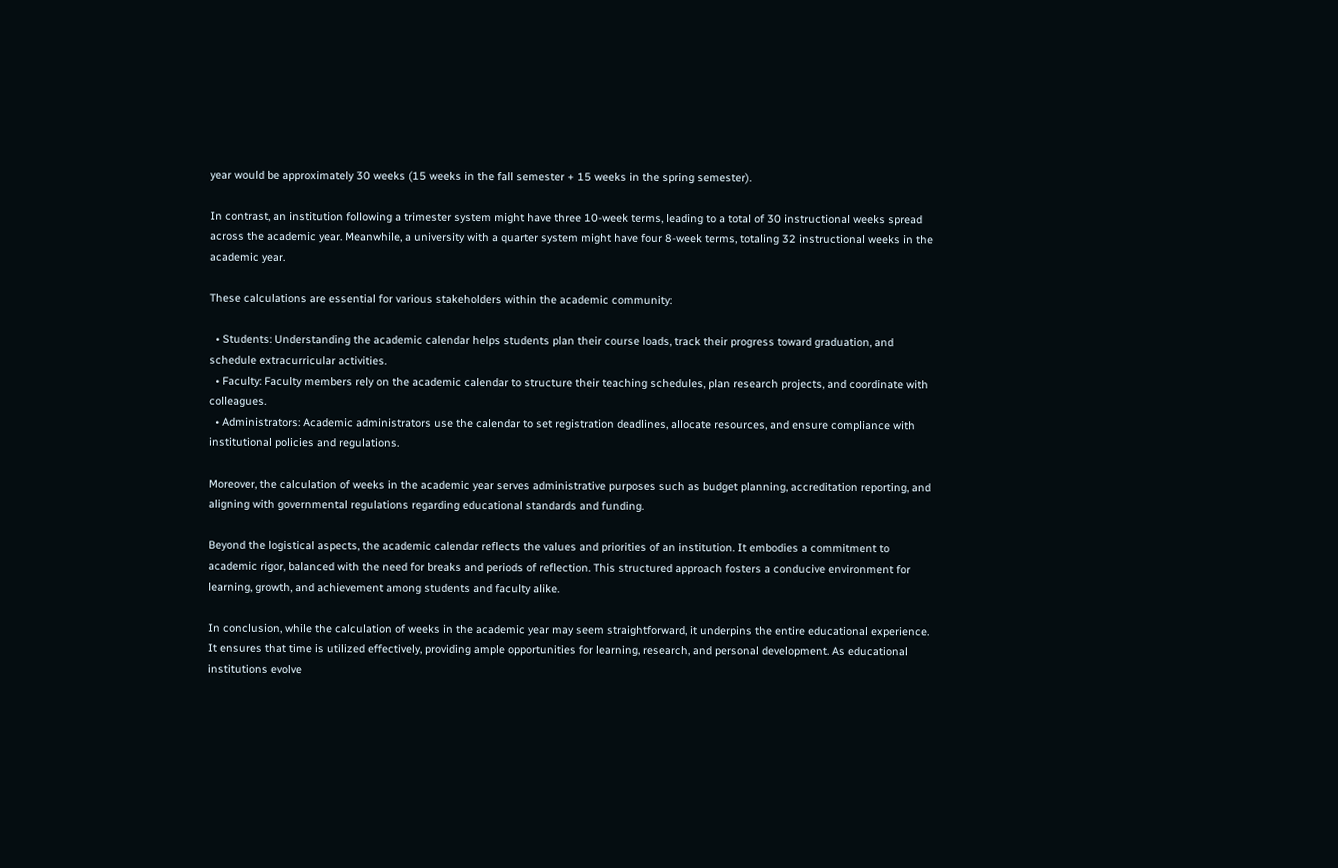year would be approximately 30 weeks (15 weeks in the fall semester + 15 weeks in the spring semester).

In contrast, an institution following a trimester system might have three 10-week terms, leading to a total of 30 instructional weeks spread across the academic year. Meanwhile, a university with a quarter system might have four 8-week terms, totaling 32 instructional weeks in the academic year.

These calculations are essential for various stakeholders within the academic community:

  • Students: Understanding the academic calendar helps students plan their course loads, track their progress toward graduation, and schedule extracurricular activities.
  • Faculty: Faculty members rely on the academic calendar to structure their teaching schedules, plan research projects, and coordinate with colleagues.
  • Administrators: Academic administrators use the calendar to set registration deadlines, allocate resources, and ensure compliance with institutional policies and regulations.

Moreover, the calculation of weeks in the academic year serves administrative purposes such as budget planning, accreditation reporting, and aligning with governmental regulations regarding educational standards and funding.

Beyond the logistical aspects, the academic calendar reflects the values and priorities of an institution. It embodies a commitment to academic rigor, balanced with the need for breaks and periods of reflection. This structured approach fosters a conducive environment for learning, growth, and achievement among students and faculty alike.

In conclusion, while the calculation of weeks in the academic year may seem straightforward, it underpins the entire educational experience. It ensures that time is utilized effectively, providing ample opportunities for learning, research, and personal development. As educational institutions evolve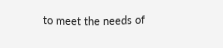to meet the needs of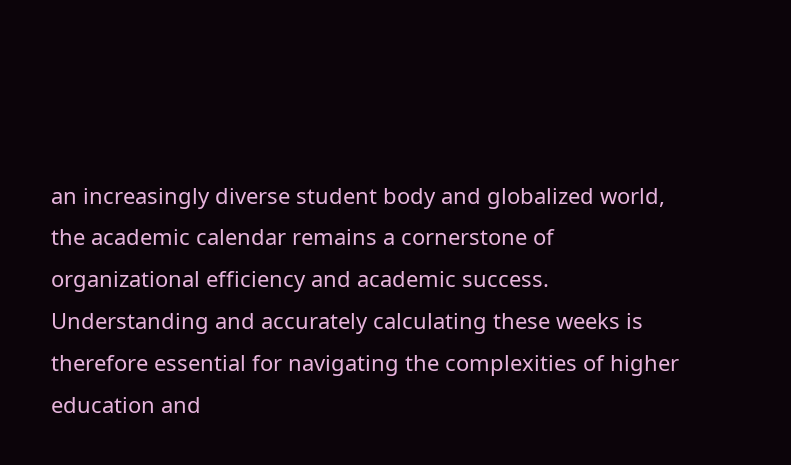an increasingly diverse student body and globalized world, the academic calendar remains a cornerstone of organizational efficiency and academic success. Understanding and accurately calculating these weeks is therefore essential for navigating the complexities of higher education and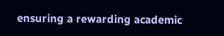ensuring a rewarding academic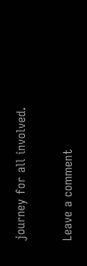journey for all involved.

Leave a comment